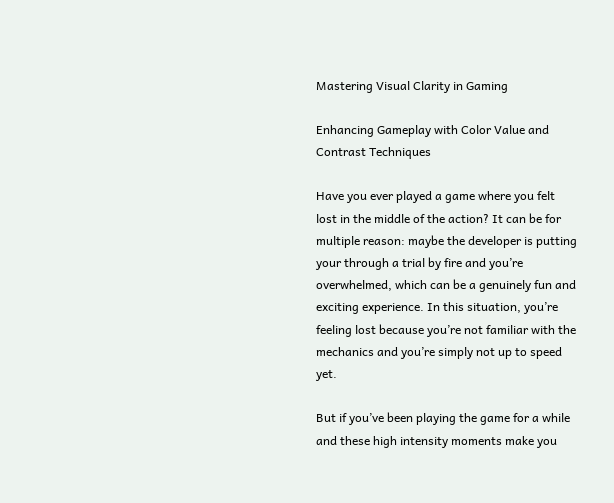Mastering Visual Clarity in Gaming

Enhancing Gameplay with Color Value and Contrast Techniques

Have you ever played a game where you felt lost in the middle of the action? It can be for multiple reason: maybe the developer is putting your through a trial by fire and you’re overwhelmed, which can be a genuinely fun and exciting experience. In this situation, you’re feeling lost because you’re not familiar with the mechanics and you’re simply not up to speed yet.

But if you’ve been playing the game for a while and these high intensity moments make you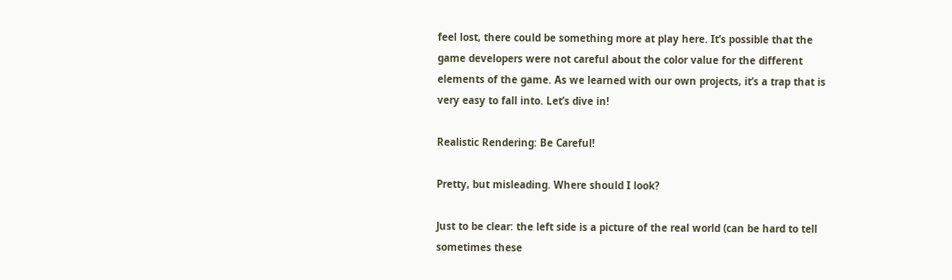feel lost, there could be something more at play here. It’s possible that the game developers were not careful about the color value for the different elements of the game. As we learned with our own projects, it’s a trap that is very easy to fall into. Let’s dive in!

Realistic Rendering: Be Careful!

Pretty, but misleading. Where should I look?

Just to be clear: the left side is a picture of the real world (can be hard to tell sometimes these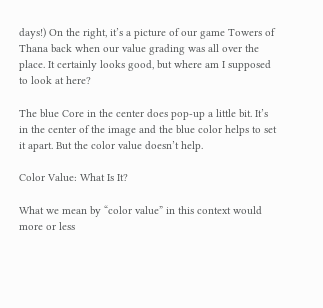days!) On the right, it’s a picture of our game Towers of Thana back when our value grading was all over the place. It certainly looks good, but where am I supposed to look at here?

The blue Core in the center does pop-up a little bit. It’s in the center of the image and the blue color helps to set it apart. But the color value doesn’t help.

Color Value: What Is It?

What we mean by “color value” in this context would more or less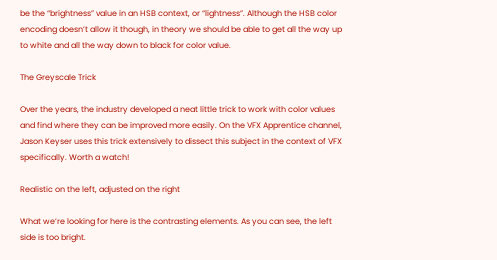be the “brightness” value in an HSB context, or “lightness”. Although the HSB color encoding doesn’t allow it though, in theory we should be able to get all the way up to white and all the way down to black for color value.

The Greyscale Trick

Over the years, the industry developed a neat little trick to work with color values and find where they can be improved more easily. On the VFX Apprentice channel, Jason Keyser uses this trick extensively to dissect this subject in the context of VFX specifically. Worth a watch!

Realistic on the left, adjusted on the right

What we’re looking for here is the contrasting elements. As you can see, the left side is too bright.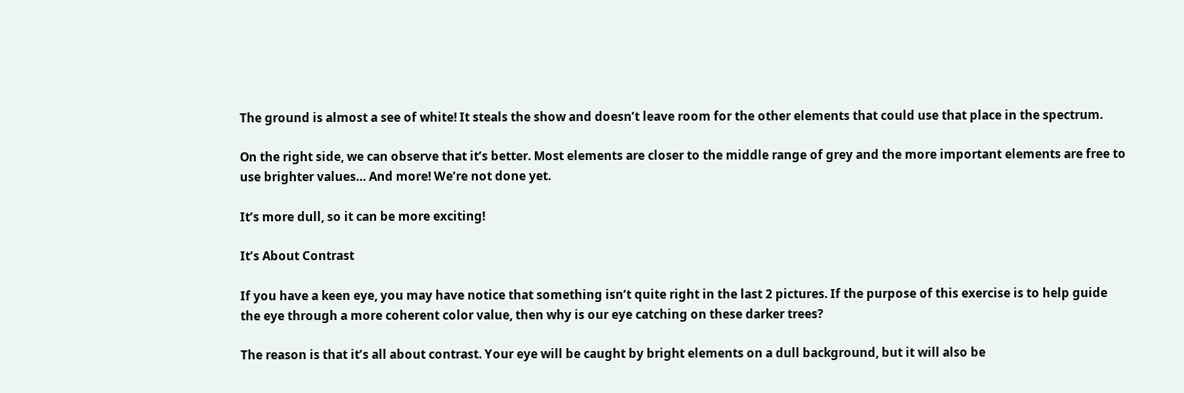The ground is almost a see of white! It steals the show and doesn’t leave room for the other elements that could use that place in the spectrum.

On the right side, we can observe that it’s better. Most elements are closer to the middle range of grey and the more important elements are free to use brighter values… And more! We’re not done yet.

It’s more dull, so it can be more exciting!

It’s About Contrast

If you have a keen eye, you may have notice that something isn’t quite right in the last 2 pictures. If the purpose of this exercise is to help guide the eye through a more coherent color value, then why is our eye catching on these darker trees?

The reason is that it’s all about contrast. Your eye will be caught by bright elements on a dull background, but it will also be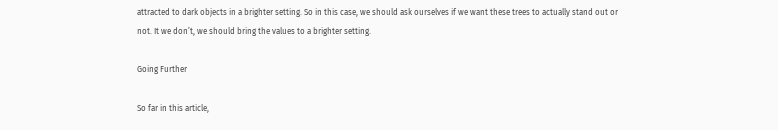attracted to dark objects in a brighter setting. So in this case, we should ask ourselves if we want these trees to actually stand out or not. It we don’t, we should bring the values to a brighter setting.

Going Further

So far in this article,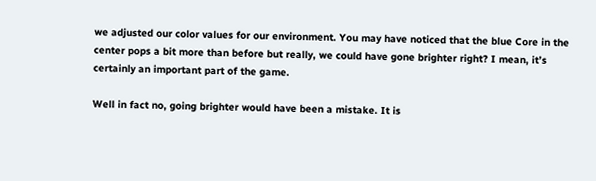we adjusted our color values for our environment. You may have noticed that the blue Core in the center pops a bit more than before but really, we could have gone brighter right? I mean, it’s certainly an important part of the game.

Well in fact no, going brighter would have been a mistake. It is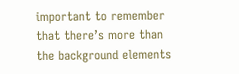important to remember that there’s more than the background elements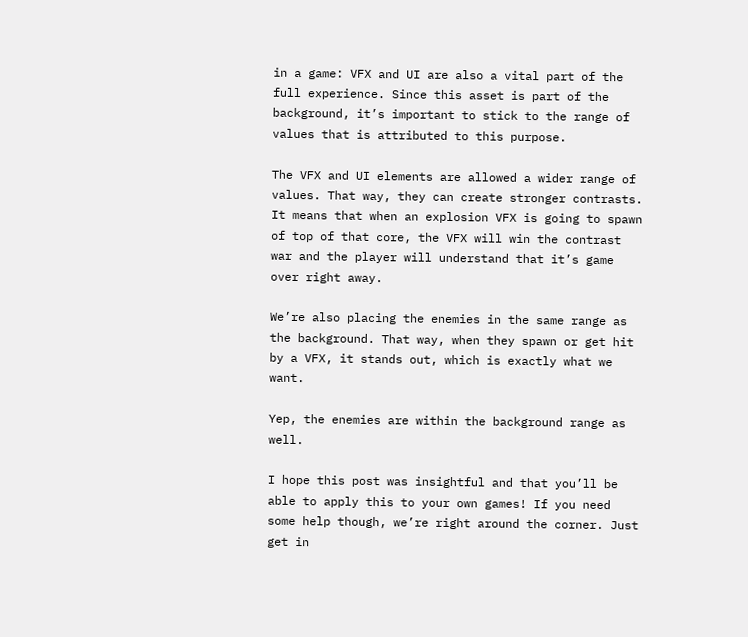in a game: VFX and UI are also a vital part of the full experience. Since this asset is part of the background, it’s important to stick to the range of values that is attributed to this purpose.

The VFX and UI elements are allowed a wider range of values. That way, they can create stronger contrasts. It means that when an explosion VFX is going to spawn of top of that core, the VFX will win the contrast war and the player will understand that it’s game over right away.

We’re also placing the enemies in the same range as the background. That way, when they spawn or get hit by a VFX, it stands out, which is exactly what we want.

Yep, the enemies are within the background range as well.

I hope this post was insightful and that you’ll be able to apply this to your own games! If you need some help though, we’re right around the corner. Just get in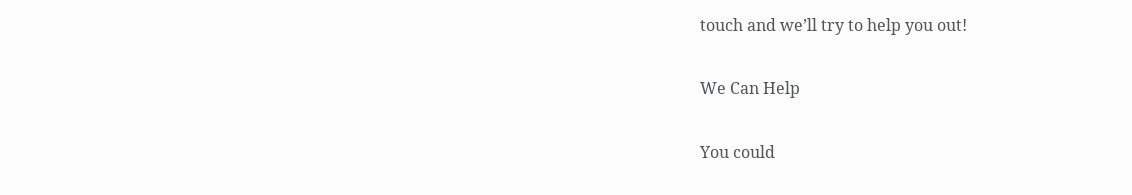touch and we’ll try to help you out!

We Can Help

You could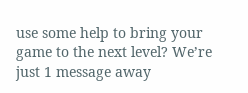use some help to bring your game to the next level? We’re just 1 message away